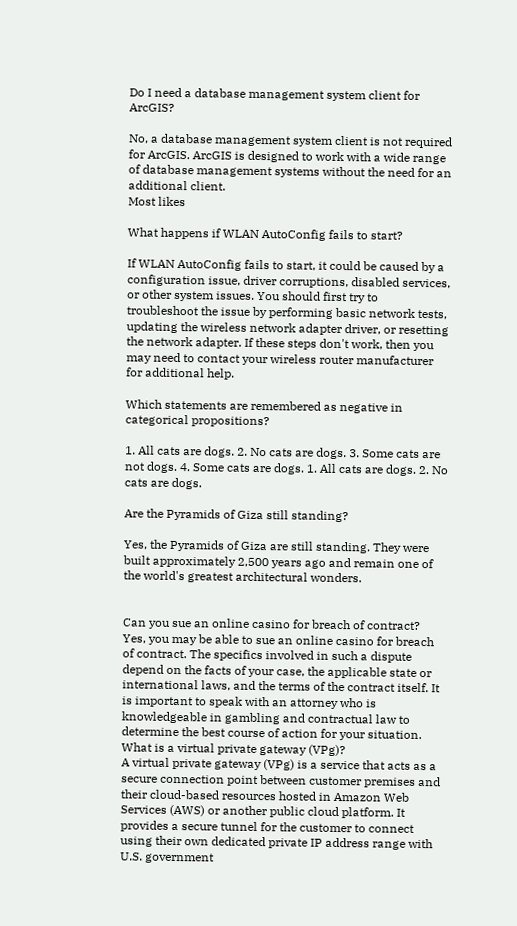Do I need a database management system client for ArcGIS?

No, a database management system client is not required for ArcGIS. ArcGIS is designed to work with a wide range of database management systems without the need for an additional client.
Most likes

What happens if WLAN AutoConfig fails to start?

If WLAN AutoConfig fails to start, it could be caused by a configuration issue, driver corruptions, disabled services, or other system issues. You should first try to troubleshoot the issue by performing basic network tests, updating the wireless network adapter driver, or resetting the network adapter. If these steps don't work, then you may need to contact your wireless router manufacturer for additional help.

Which statements are remembered as negative in categorical propositions?

1. All cats are dogs. 2. No cats are dogs. 3. Some cats are not dogs. 4. Some cats are dogs. 1. All cats are dogs. 2. No cats are dogs.

Are the Pyramids of Giza still standing?

Yes, the Pyramids of Giza are still standing. They were built approximately 2,500 years ago and remain one of the world's greatest architectural wonders.


Can you sue an online casino for breach of contract?
Yes, you may be able to sue an online casino for breach of contract. The specifics involved in such a dispute depend on the facts of your case, the applicable state or international laws, and the terms of the contract itself. It is important to speak with an attorney who is knowledgeable in gambling and contractual law to determine the best course of action for your situation.
What is a virtual private gateway (VPg)?
A virtual private gateway (VPg) is a service that acts as a secure connection point between customer premises and their cloud-based resources hosted in Amazon Web Services (AWS) or another public cloud platform. It provides a secure tunnel for the customer to connect using their own dedicated private IP address range with U.S. government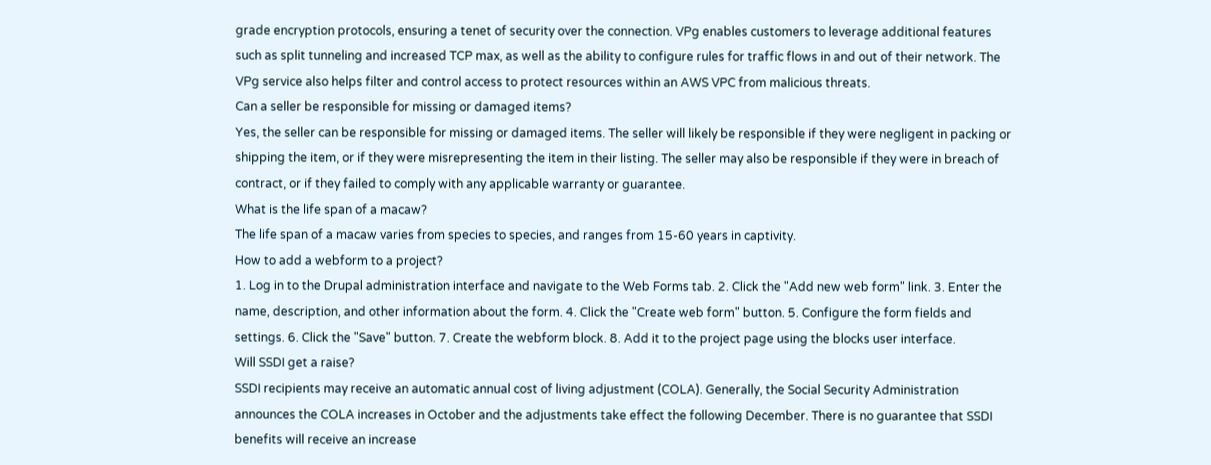grade encryption protocols, ensuring a tenet of security over the connection. VPg enables customers to leverage additional features such as split tunneling and increased TCP max, as well as the ability to configure rules for traffic flows in and out of their network. The VPg service also helps filter and control access to protect resources within an AWS VPC from malicious threats.
Can a seller be responsible for missing or damaged items?
Yes, the seller can be responsible for missing or damaged items. The seller will likely be responsible if they were negligent in packing or shipping the item, or if they were misrepresenting the item in their listing. The seller may also be responsible if they were in breach of contract, or if they failed to comply with any applicable warranty or guarantee.
What is the life span of a macaw?
The life span of a macaw varies from species to species, and ranges from 15-60 years in captivity.
How to add a webform to a project?
1. Log in to the Drupal administration interface and navigate to the Web Forms tab. 2. Click the "Add new web form" link. 3. Enter the name, description, and other information about the form. 4. Click the "Create web form" button. 5. Configure the form fields and settings. 6. Click the "Save" button. 7. Create the webform block. 8. Add it to the project page using the blocks user interface.
Will SSDI get a raise?
SSDI recipients may receive an automatic annual cost of living adjustment (COLA). Generally, the Social Security Administration announces the COLA increases in October and the adjustments take effect the following December. There is no guarantee that SSDI benefits will receive an increase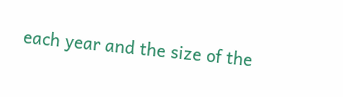each year and the size of the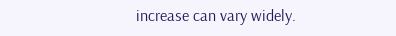increase can vary widely.